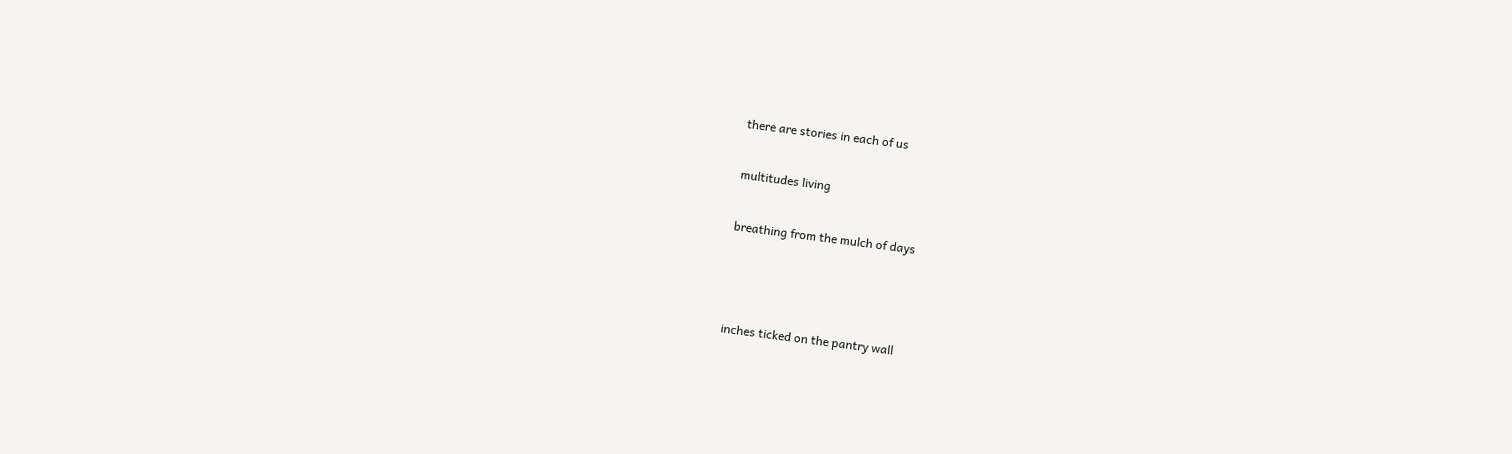there are stories in each of us

multitudes living

breathing from the mulch of days



inches ticked on the pantry wall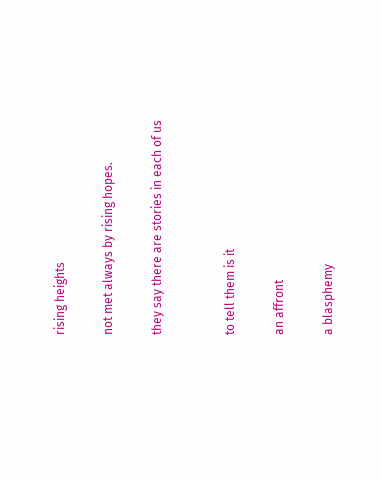rising heights

not met always by rising hopes.

they say there are stories in each of us


to tell them is it

an affront

a blasphemy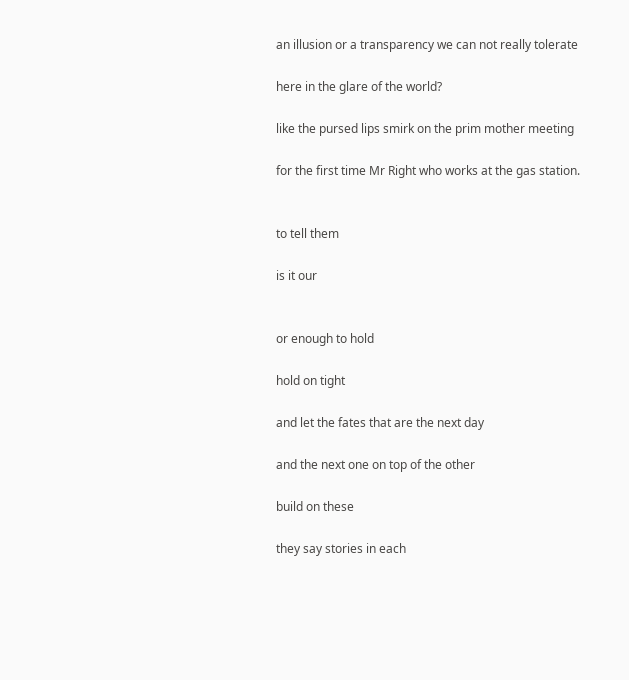an illusion or a transparency we can not really tolerate

here in the glare of the world?

like the pursed lips smirk on the prim mother meeting

for the first time Mr Right who works at the gas station.


to tell them

is it our


or enough to hold

hold on tight

and let the fates that are the next day

and the next one on top of the other

build on these

they say stories in each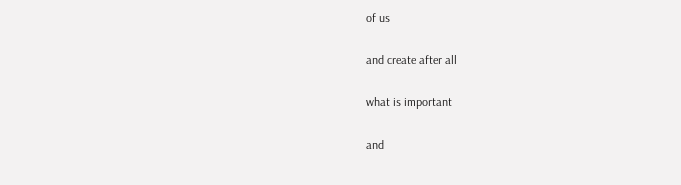of us

and create after all

what is important

and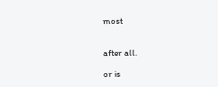most


after all.

or is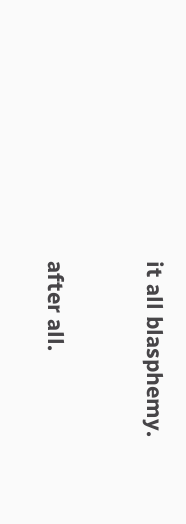it all blasphemy.


after all.